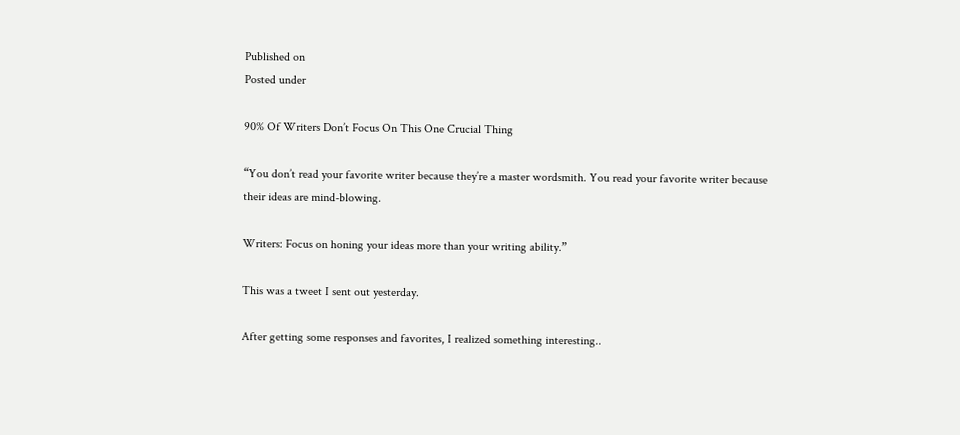Published on
Posted under

90% Of Writers Don’t Focus On This One Crucial Thing

“You don’t read your favorite writer because they’re a master wordsmith. You read your favorite writer because their ideas are mind-blowing.

Writers: Focus on honing your ideas more than your writing ability.”

This was a tweet I sent out yesterday.

After getting some responses and favorites, I realized something interesting..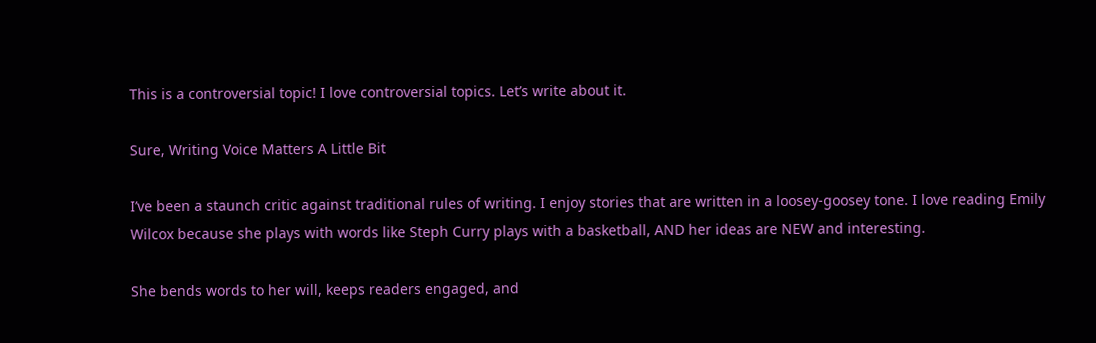This is a controversial topic! I love controversial topics. Let’s write about it.

Sure, Writing Voice Matters A Little Bit

I’ve been a staunch critic against traditional rules of writing. I enjoy stories that are written in a loosey-goosey tone. I love reading Emily Wilcox because she plays with words like Steph Curry plays with a basketball, AND her ideas are NEW and interesting.

She bends words to her will, keeps readers engaged, and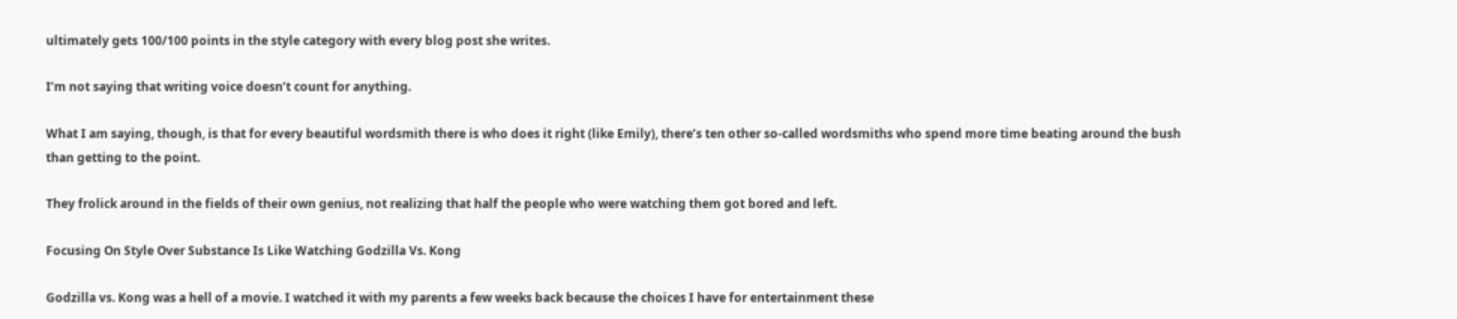ultimately gets 100/100 points in the style category with every blog post she writes.

I’m not saying that writing voice doesn’t count for anything.

What I am saying, though, is that for every beautiful wordsmith there is who does it right (like Emily), there’s ten other so-called wordsmiths who spend more time beating around the bush than getting to the point.

They frolick around in the fields of their own genius, not realizing that half the people who were watching them got bored and left.

Focusing On Style Over Substance Is Like Watching Godzilla Vs. Kong

Godzilla vs. Kong was a hell of a movie. I watched it with my parents a few weeks back because the choices I have for entertainment these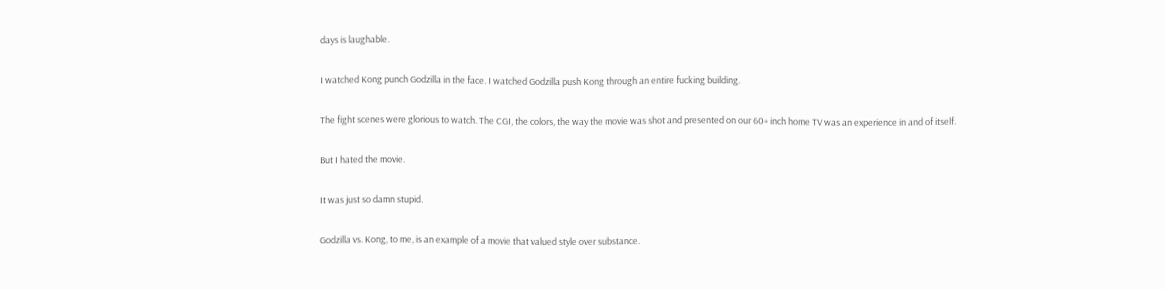days is laughable.

I watched Kong punch Godzilla in the face. I watched Godzilla push Kong through an entire fucking building.

The fight scenes were glorious to watch. The CGI, the colors, the way the movie was shot and presented on our 60+ inch home TV was an experience in and of itself.

But I hated the movie.

It was just so damn stupid.

Godzilla vs. Kong, to me, is an example of a movie that valued style over substance.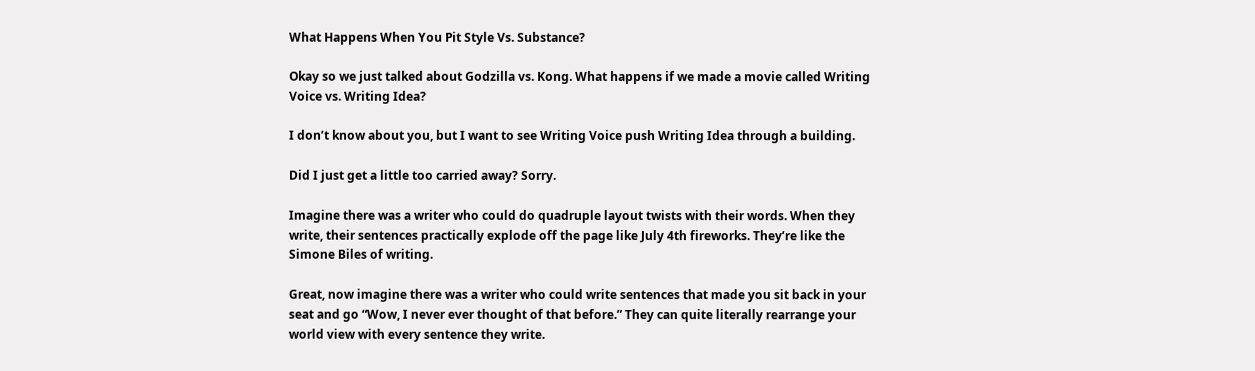What Happens When You Pit Style Vs. Substance?

Okay so we just talked about Godzilla vs. Kong. What happens if we made a movie called Writing Voice vs. Writing Idea?

I don’t know about you, but I want to see Writing Voice push Writing Idea through a building.

Did I just get a little too carried away? Sorry.

Imagine there was a writer who could do quadruple layout twists with their words. When they write, their sentences practically explode off the page like July 4th fireworks. They’re like the Simone Biles of writing.

Great, now imagine there was a writer who could write sentences that made you sit back in your seat and go “Wow, I never ever thought of that before.” They can quite literally rearrange your world view with every sentence they write.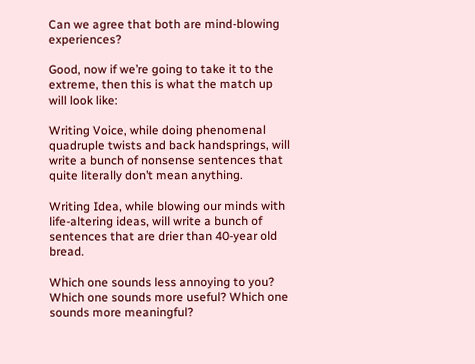Can we agree that both are mind-blowing experiences?

Good, now if we’re going to take it to the extreme, then this is what the match up will look like:

Writing Voice, while doing phenomenal quadruple twists and back handsprings, will write a bunch of nonsense sentences that quite literally don’t mean anything.

Writing Idea, while blowing our minds with life-altering ideas, will write a bunch of sentences that are drier than 40-year old bread.

Which one sounds less annoying to you? Which one sounds more useful? Which one sounds more meaningful?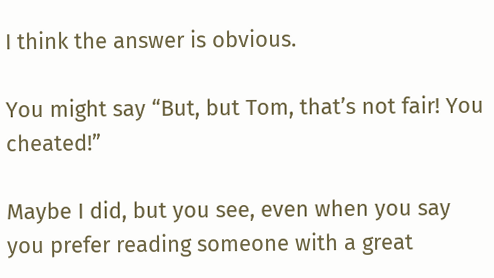I think the answer is obvious.

You might say “But, but Tom, that’s not fair! You cheated!”

Maybe I did, but you see, even when you say you prefer reading someone with a great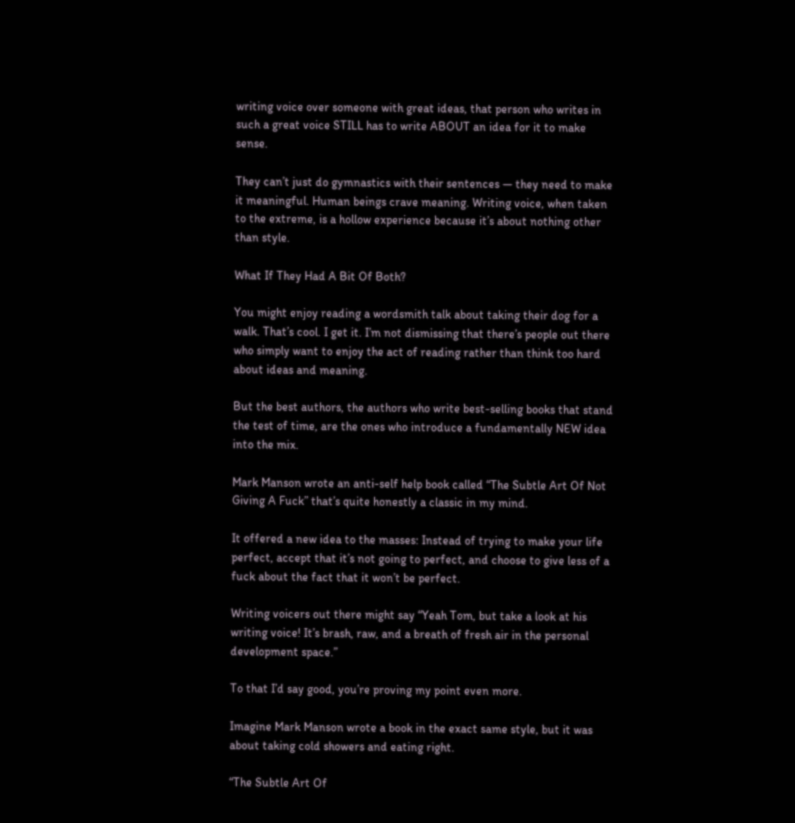writing voice over someone with great ideas, that person who writes in such a great voice STILL has to write ABOUT an idea for it to make sense.

They can’t just do gymnastics with their sentences — they need to make it meaningful. Human beings crave meaning. Writing voice, when taken to the extreme, is a hollow experience because it’s about nothing other than style.

What If They Had A Bit Of Both?

You might enjoy reading a wordsmith talk about taking their dog for a walk. That’s cool. I get it. I’m not dismissing that there’s people out there who simply want to enjoy the act of reading rather than think too hard about ideas and meaning.

But the best authors, the authors who write best-selling books that stand the test of time, are the ones who introduce a fundamentally NEW idea into the mix.

Mark Manson wrote an anti-self help book called “The Subtle Art Of Not Giving A Fuck” that’s quite honestly a classic in my mind.

It offered a new idea to the masses: Instead of trying to make your life perfect, accept that it’s not going to perfect, and choose to give less of a fuck about the fact that it won’t be perfect.

Writing voicers out there might say “Yeah Tom, but take a look at his writing voice! It’s brash, raw, and a breath of fresh air in the personal development space.”

To that I’d say good, you’re proving my point even more.

Imagine Mark Manson wrote a book in the exact same style, but it was about taking cold showers and eating right.

“The Subtle Art Of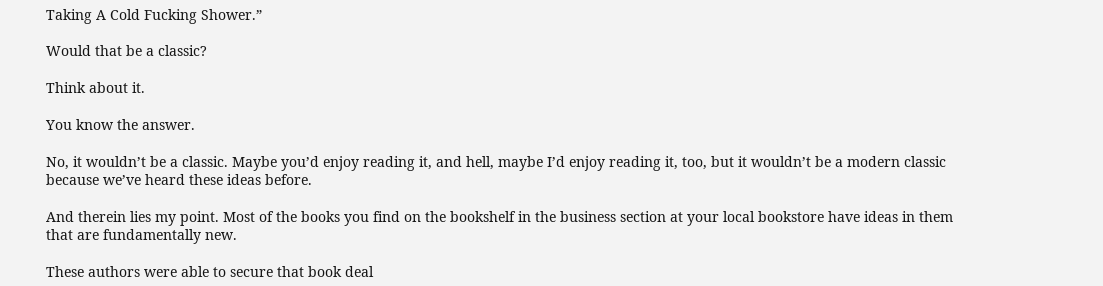Taking A Cold Fucking Shower.”

Would that be a classic?

Think about it.

You know the answer.

No, it wouldn’t be a classic. Maybe you’d enjoy reading it, and hell, maybe I’d enjoy reading it, too, but it wouldn’t be a modern classic because we’ve heard these ideas before.

And therein lies my point. Most of the books you find on the bookshelf in the business section at your local bookstore have ideas in them that are fundamentally new.

These authors were able to secure that book deal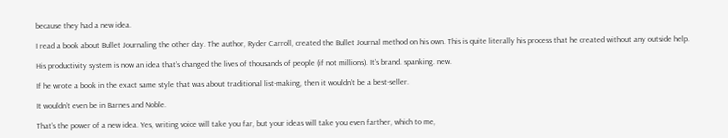because they had a new idea.

I read a book about Bullet Journaling the other day. The author, Ryder Carroll, created the Bullet Journal method on his own. This is quite literally his process that he created without any outside help.

His productivity system is now an idea that’s changed the lives of thousands of people (if not millions). It’s brand. spanking. new.

If he wrote a book in the exact same style that was about traditional list-making, then it wouldn’t be a best-seller.

It wouldn’t even be in Barnes and Noble.

That’s the power of a new idea. Yes, writing voice will take you far, but your ideas will take you even farther, which to me,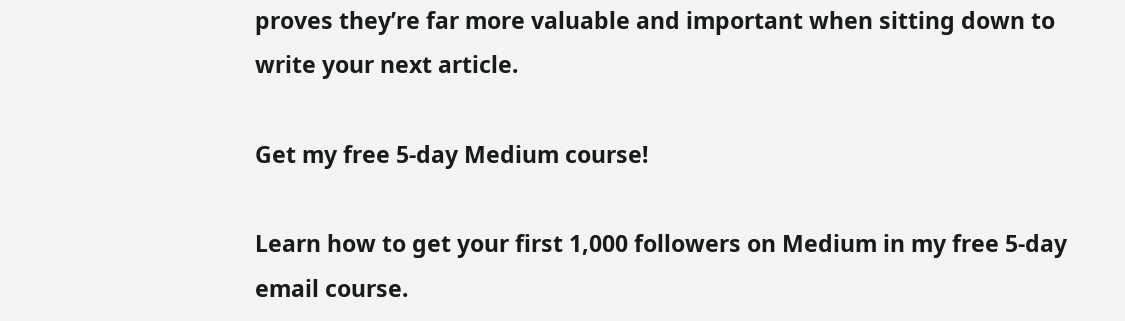proves they’re far more valuable and important when sitting down to write your next article.

Get my free 5-day Medium course!

Learn how to get your first 1,000 followers on Medium in my free 5-day email course.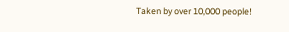Taken by over 10,000 people!